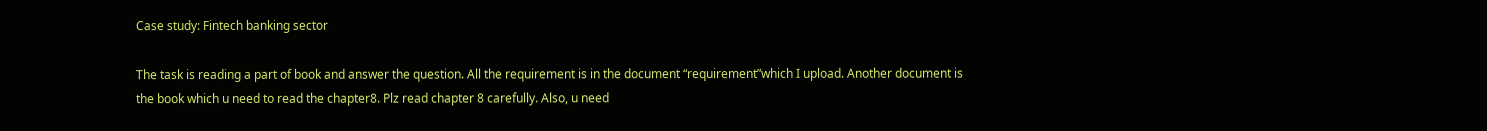Case study: Fintech banking sector

The task is reading a part of book and answer the question. All the requirement is in the document “requirement”which I upload. Another document is the book which u need to read the chapter8. Plz read chapter 8 carefully. Also, u need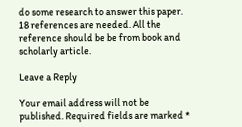do some research to answer this paper. 18 references are needed. All the reference should be be from book and scholarly article.

Leave a Reply

Your email address will not be published. Required fields are marked *